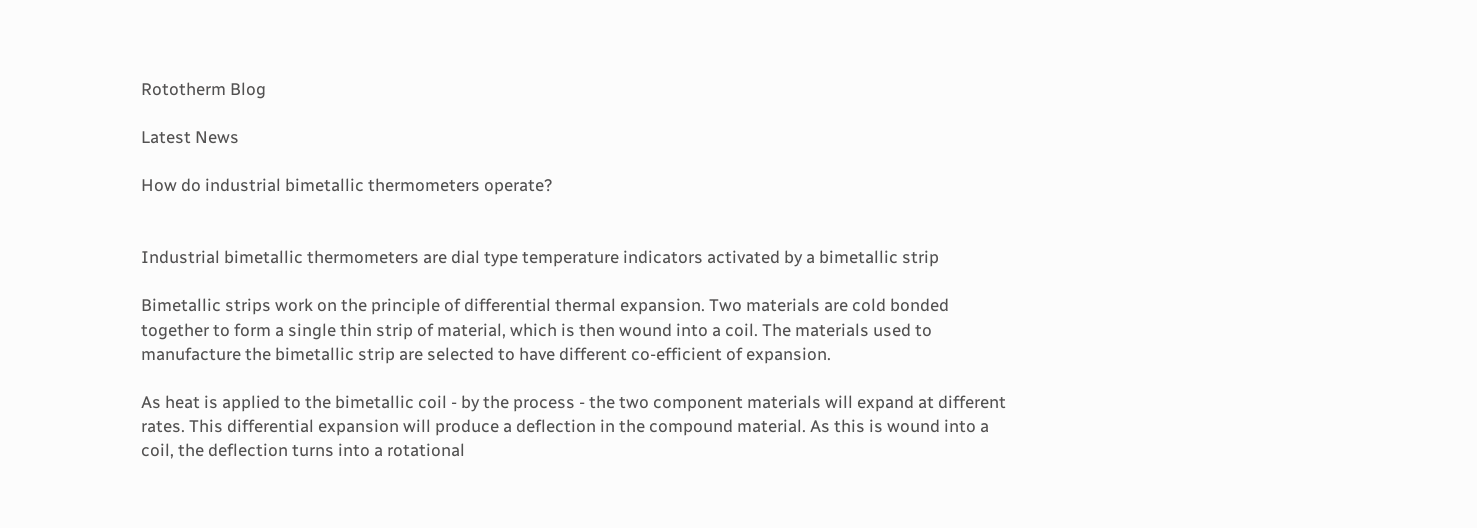Rototherm Blog

Latest News

How do industrial bimetallic thermometers operate?


Industrial bimetallic thermometers are dial type temperature indicators activated by a bimetallic strip

Bimetallic strips work on the principle of differential thermal expansion. Two materials are cold bonded together to form a single thin strip of material, which is then wound into a coil. The materials used to manufacture the bimetallic strip are selected to have different co-efficient of expansion.

As heat is applied to the bimetallic coil - by the process - the two component materials will expand at different rates. This differential expansion will produce a deflection in the compound material. As this is wound into a coil, the deflection turns into a rotational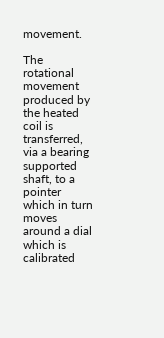movement.

The rotational movement produced by the heated coil is transferred, via a bearing supported shaft, to a pointer which in turn moves around a dial which is calibrated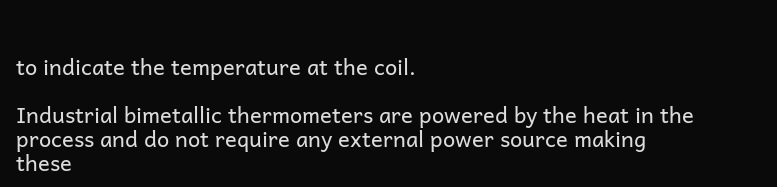to indicate the temperature at the coil.

Industrial bimetallic thermometers are powered by the heat in the process and do not require any external power source making these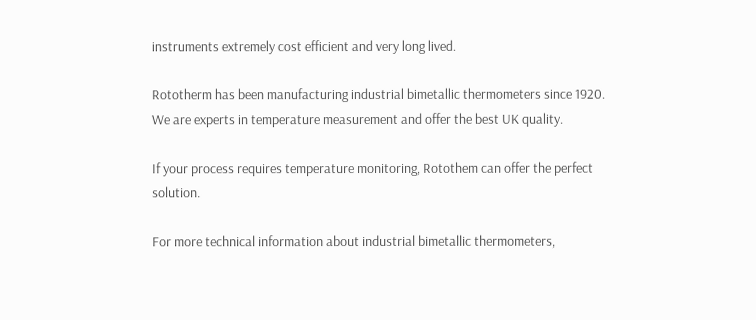instruments extremely cost efficient and very long lived.

Rototherm has been manufacturing industrial bimetallic thermometers since 1920. We are experts in temperature measurement and offer the best UK quality.

If your process requires temperature monitoring, Rotothem can offer the perfect solution.

For more technical information about industrial bimetallic thermometers,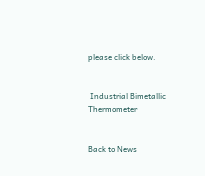please click below.


 Industrial Bimetallic Thermometer


Back to News